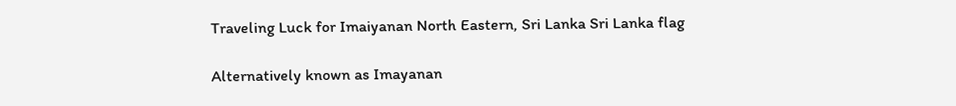Traveling Luck for Imaiyanan North Eastern, Sri Lanka Sri Lanka flag

Alternatively known as Imayanan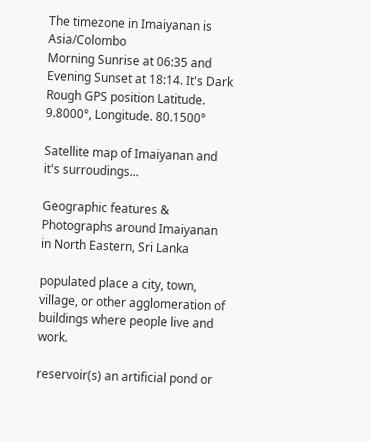The timezone in Imaiyanan is Asia/Colombo
Morning Sunrise at 06:35 and Evening Sunset at 18:14. It's Dark
Rough GPS position Latitude. 9.8000°, Longitude. 80.1500°

Satellite map of Imaiyanan and it's surroudings...

Geographic features & Photographs around Imaiyanan in North Eastern, Sri Lanka

populated place a city, town, village, or other agglomeration of buildings where people live and work.

reservoir(s) an artificial pond or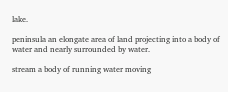lake.

peninsula an elongate area of land projecting into a body of water and nearly surrounded by water.

stream a body of running water moving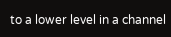to a lower level in a channel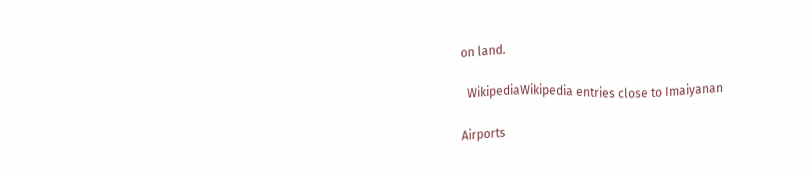on land.

  WikipediaWikipedia entries close to Imaiyanan

Airports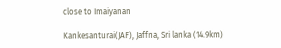close to Imaiyanan

Kankesanturai(JAF), Jaffna, Sri lanka (14.9km)